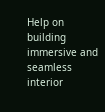Help on building immersive and seamless interior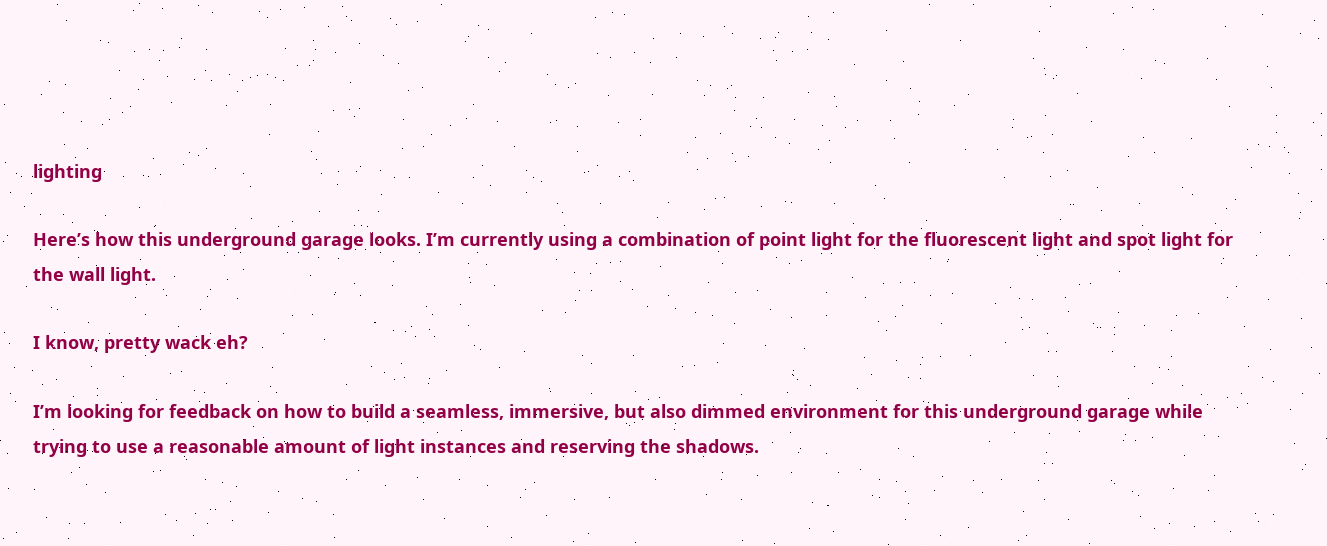lighting

Here’s how this underground garage looks. I’m currently using a combination of point light for the fluorescent light and spot light for the wall light.

I know, pretty wack eh?

I’m looking for feedback on how to build a seamless, immersive, but also dimmed environment for this underground garage while trying to use a reasonable amount of light instances and reserving the shadows.